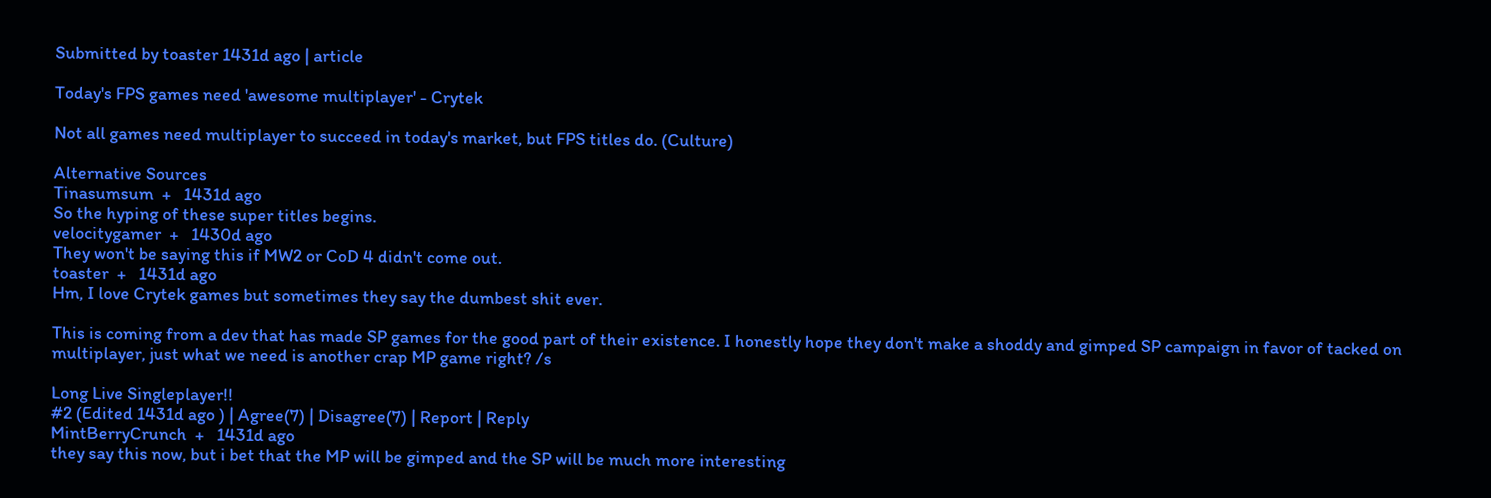Submitted by toaster 1431d ago | article

Today's FPS games need 'awesome multiplayer' - Crytek

Not all games need multiplayer to succeed in today's market, but FPS titles do. (Culture)

Alternative Sources
Tinasumsum  +   1431d ago
So the hyping of these super titles begins.
velocitygamer  +   1430d ago
They won't be saying this if MW2 or CoD 4 didn't come out.
toaster  +   1431d ago
Hm, I love Crytek games but sometimes they say the dumbest shit ever.

This is coming from a dev that has made SP games for the good part of their existence. I honestly hope they don't make a shoddy and gimped SP campaign in favor of tacked on multiplayer, just what we need is another crap MP game right? /s

Long Live Singleplayer!!
#2 (Edited 1431d ago ) | Agree(7) | Disagree(7) | Report | Reply
MintBerryCrunch  +   1431d ago
they say this now, but i bet that the MP will be gimped and the SP will be much more interesting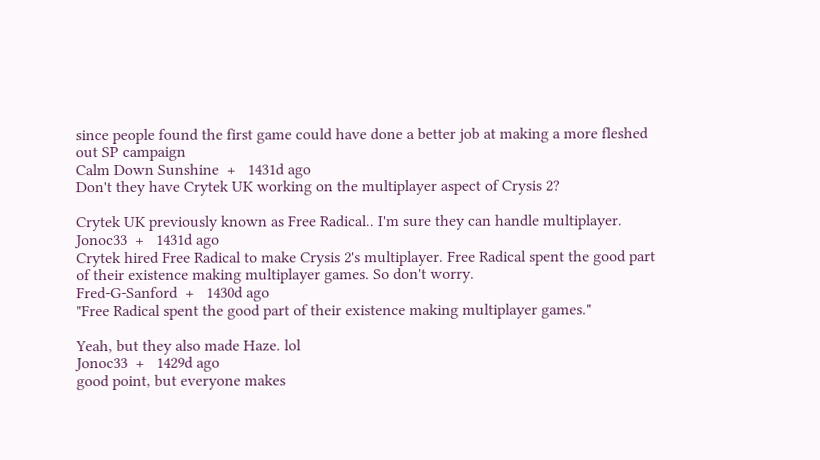since people found the first game could have done a better job at making a more fleshed out SP campaign
Calm Down Sunshine  +   1431d ago
Don't they have Crytek UK working on the multiplayer aspect of Crysis 2?

Crytek UK previously known as Free Radical.. I'm sure they can handle multiplayer.
Jonoc33  +   1431d ago
Crytek hired Free Radical to make Crysis 2's multiplayer. Free Radical spent the good part of their existence making multiplayer games. So don't worry.
Fred-G-Sanford  +   1430d ago
"Free Radical spent the good part of their existence making multiplayer games."

Yeah, but they also made Haze. lol
Jonoc33  +   1429d ago
good point, but everyone makes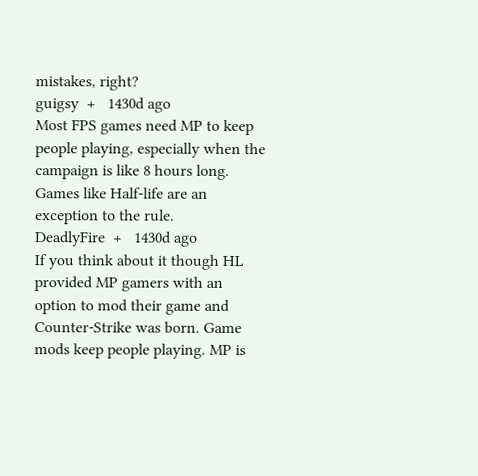mistakes, right?
guigsy  +   1430d ago
Most FPS games need MP to keep people playing, especially when the campaign is like 8 hours long. Games like Half-life are an exception to the rule.
DeadlyFire  +   1430d ago
If you think about it though HL provided MP gamers with an option to mod their game and Counter-Strike was born. Game mods keep people playing. MP is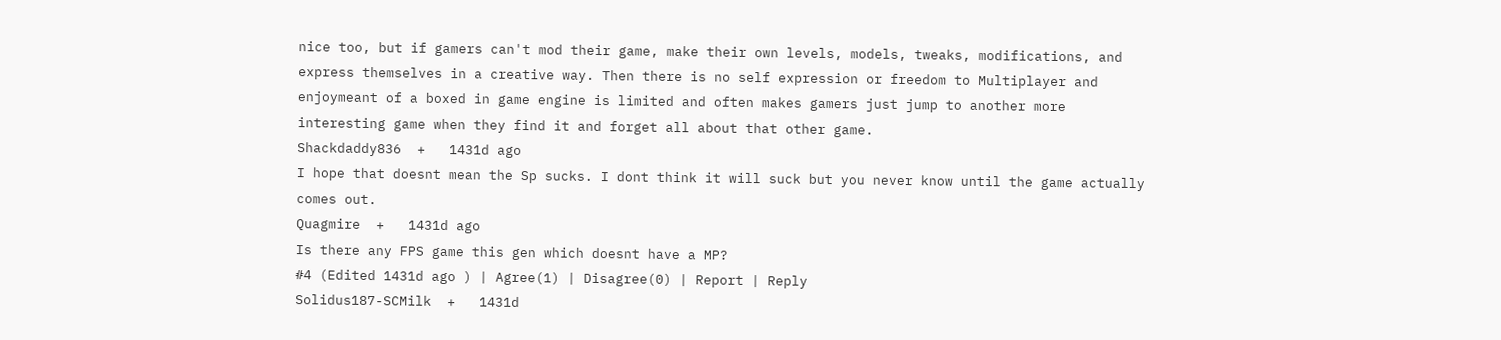nice too, but if gamers can't mod their game, make their own levels, models, tweaks, modifications, and express themselves in a creative way. Then there is no self expression or freedom to Multiplayer and enjoymeant of a boxed in game engine is limited and often makes gamers just jump to another more interesting game when they find it and forget all about that other game.
Shackdaddy836  +   1431d ago
I hope that doesnt mean the Sp sucks. I dont think it will suck but you never know until the game actually comes out.
Quagmire  +   1431d ago
Is there any FPS game this gen which doesnt have a MP?
#4 (Edited 1431d ago ) | Agree(1) | Disagree(0) | Report | Reply
Solidus187-SCMilk  +   1431d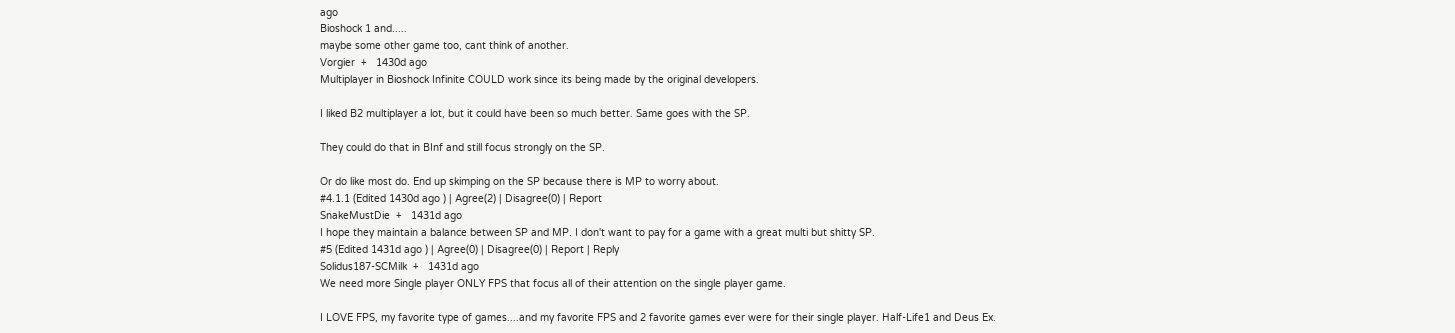ago
Bioshock 1 and.....
maybe some other game too, cant think of another.
Vorgier  +   1430d ago
Multiplayer in Bioshock Infinite COULD work since its being made by the original developers.

I liked B2 multiplayer a lot, but it could have been so much better. Same goes with the SP.

They could do that in BInf and still focus strongly on the SP.

Or do like most do. End up skimping on the SP because there is MP to worry about.
#4.1.1 (Edited 1430d ago ) | Agree(2) | Disagree(0) | Report
SnakeMustDie  +   1431d ago
I hope they maintain a balance between SP and MP. I don't want to pay for a game with a great multi but shitty SP.
#5 (Edited 1431d ago ) | Agree(0) | Disagree(0) | Report | Reply
Solidus187-SCMilk  +   1431d ago
We need more Single player ONLY FPS that focus all of their attention on the single player game.

I LOVE FPS, my favorite type of games....and my favorite FPS and 2 favorite games ever were for their single player. Half-Life1 and Deus Ex.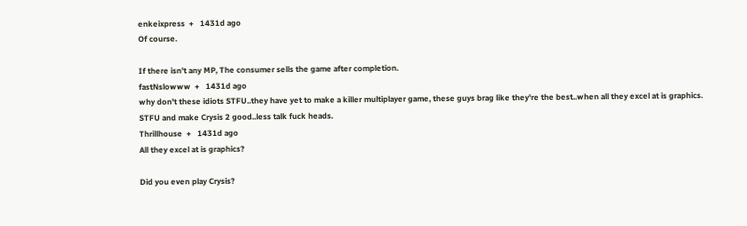enkeixpress  +   1431d ago
Of course.

If there isn't any MP, The consumer sells the game after completion.
fastNslowww  +   1431d ago
why don't these idiots STFU..they have yet to make a killer multiplayer game, these guys brag like they're the best..when all they excel at is graphics. STFU and make Crysis 2 good..less talk fuck heads.
Thrillhouse  +   1431d ago
All they excel at is graphics?

Did you even play Crysis?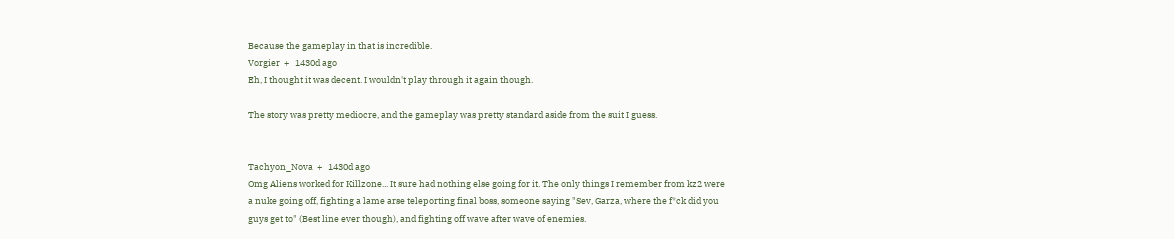Because the gameplay in that is incredible.
Vorgier  +   1430d ago
Eh, I thought it was decent. I wouldn't play through it again though.

The story was pretty mediocre, and the gameplay was pretty standard aside from the suit I guess.


Tachyon_Nova  +   1430d ago
Omg Aliens worked for Killzone... It sure had nothing else going for it. The only things I remember from kz2 were a nuke going off, fighting a lame arse teleporting final boss, someone saying "Sev, Garza, where the f*ck did you guys get to" (Best line ever though), and fighting off wave after wave of enemies.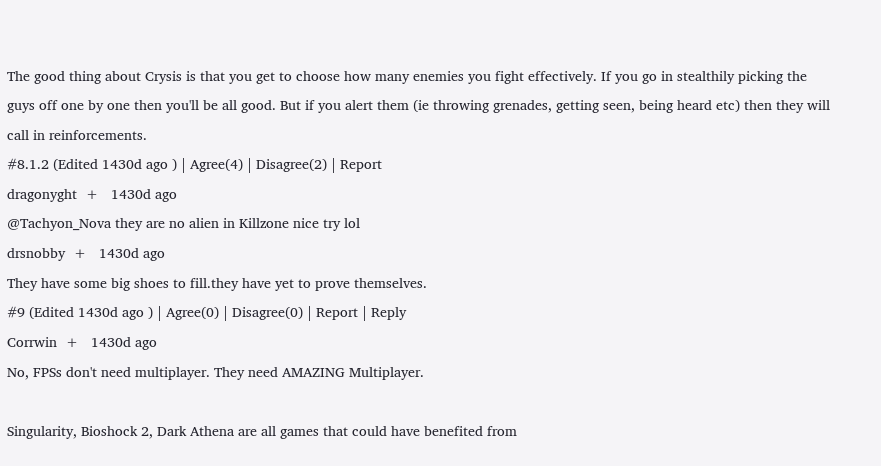The good thing about Crysis is that you get to choose how many enemies you fight effectively. If you go in stealthily picking the guys off one by one then you'll be all good. But if you alert them (ie throwing grenades, getting seen, being heard etc) then they will call in reinforcements.
#8.1.2 (Edited 1430d ago ) | Agree(4) | Disagree(2) | Report
dragonyght  +   1430d ago
@Tachyon_Nova they are no alien in Killzone nice try lol
drsnobby  +   1430d ago
They have some big shoes to fill.they have yet to prove themselves.
#9 (Edited 1430d ago ) | Agree(0) | Disagree(0) | Report | Reply
Corrwin  +   1430d ago
No, FPSs don't need multiplayer. They need AMAZING Multiplayer.

Singularity, Bioshock 2, Dark Athena are all games that could have benefited from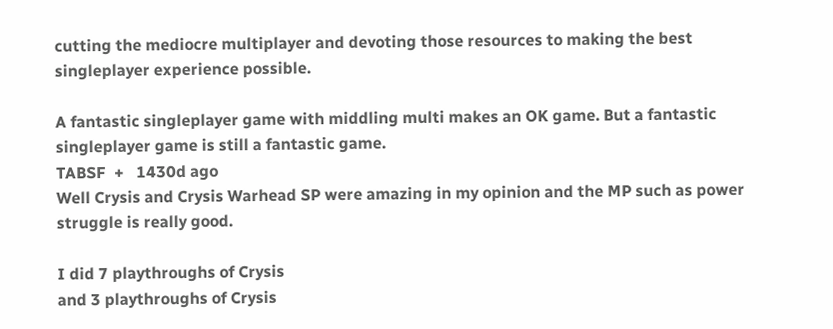cutting the mediocre multiplayer and devoting those resources to making the best singleplayer experience possible.

A fantastic singleplayer game with middling multi makes an OK game. But a fantastic singleplayer game is still a fantastic game.
TABSF  +   1430d ago
Well Crysis and Crysis Warhead SP were amazing in my opinion and the MP such as power struggle is really good.

I did 7 playthroughs of Crysis
and 3 playthroughs of Crysis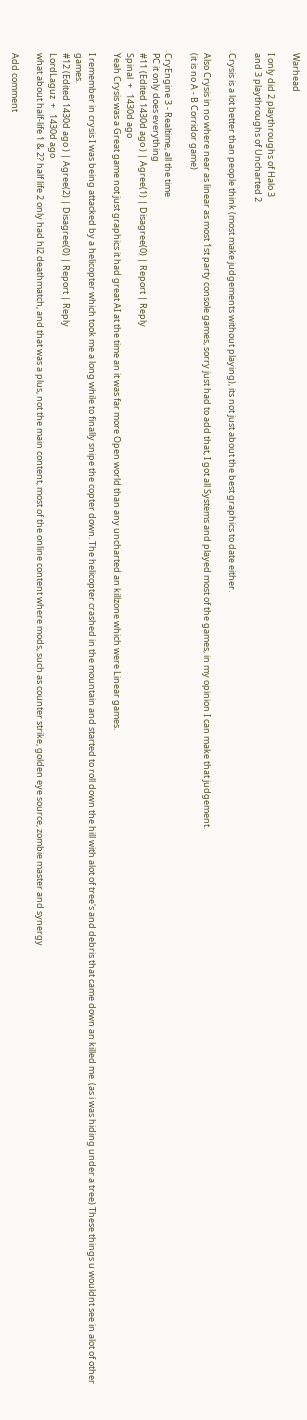Warhead

I only did 2 playthroughs of Halo 3
and 3 playthroughs of Uncharted 2

Crysis is a lot better than people think (most make judgements without playing), its not just about the best graphics to date either.

Also Crysis in no where near as linear as most 1st party console games, sorry just had to add that, I got all Systems and played most of the games, in my opinion I can make that judgement.
(it is no A - B Corridor game)

CryEngine 3 - Realtime, all the time
PC it only does everything
#11 (Edited 1430d ago ) | Agree(1) | Disagree(0) | Report | Reply
Spinal  +   1430d ago
Yeah Crysis was a Great game not just graphics it had great AI at the time an it was far more Open world than any uncharted an killzone which were Linear games.

I remember in crysis I was being attacked by a helicopter which took me a long while to finally snipe the copter down. The helicopter crashed in the mountain and started to roll down the hill with alot of tree's and debris that came down an killed me. (as i was hiding under a tree) These things u wouldnt see in alot of other games.
#12 (Edited 1430d ago ) | Agree(2) | Disagree(0) | Report | Reply
LordLaguz  +   1430d ago
what about half-life 1 & 2? half life 2 only had hl2 deathmatch, and that was a plus, not the main content, most of the online content where mods, such as counter strike, golden eye source, zombie master and synergy

Add comment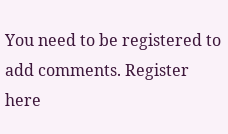You need to be registered to add comments. Register here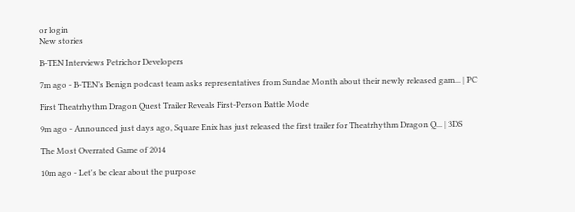or login
New stories

B-TEN Interviews Petrichor Developers

7m ago - B-TEN’s Benign podcast team asks representatives from Sundae Month about their newly released gam... | PC

First Theatrhythm Dragon Quest Trailer Reveals First-Person Battle Mode

9m ago - Announced just days ago, Square Enix has just released the first trailer for Theatrhythm Dragon Q... | 3DS

The Most Overrated Game of 2014

10m ago - Let's be clear about the purpose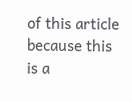of this article because this is a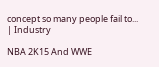concept so many people fail to... | Industry

NBA 2K15 And WWE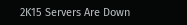2K15 Servers Are Down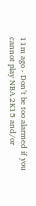11m ago - Don’t be too alarmed if you cannot play NBA 2K15 and/or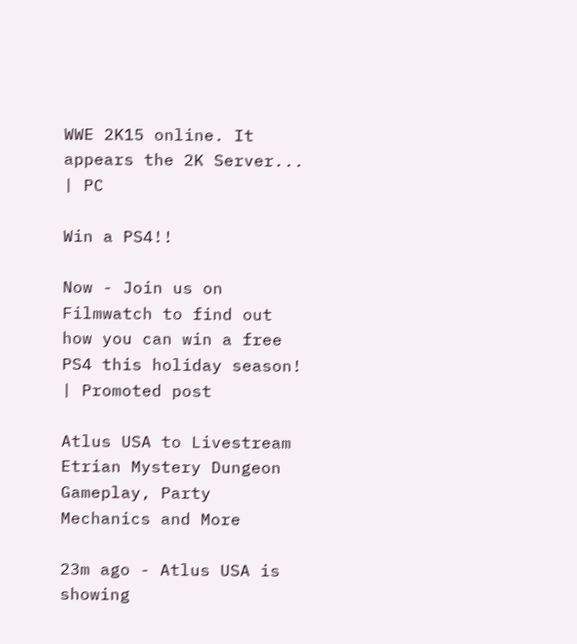WWE 2K15 online. It appears the 2K Server... | PC

Win a PS4!!

Now - Join us on Filmwatch to find out how you can win a free PS4 this holiday season! | Promoted post

Atlus USA to Livestream Etrian Mystery Dungeon Gameplay, Party Mechanics and More

23m ago - Atlus USA is showing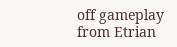off gameplay from Etrian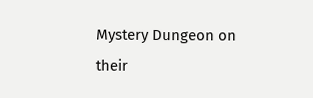Mystery Dungeon on their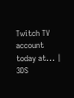Twitch TV account today at... | 3DS